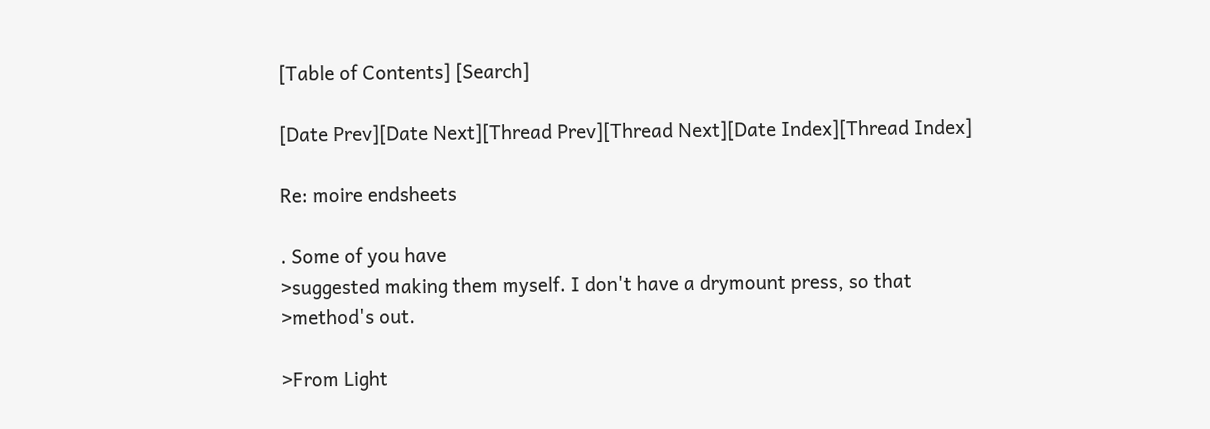[Table of Contents] [Search]

[Date Prev][Date Next][Thread Prev][Thread Next][Date Index][Thread Index]

Re: moire endsheets

. Some of you have
>suggested making them myself. I don't have a drymount press, so that
>method's out.

>From Light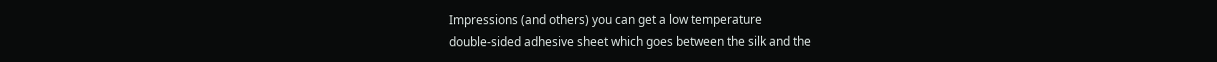Impressions (and others) you can get a low temperature
double-sided adhesive sheet which goes between the silk and the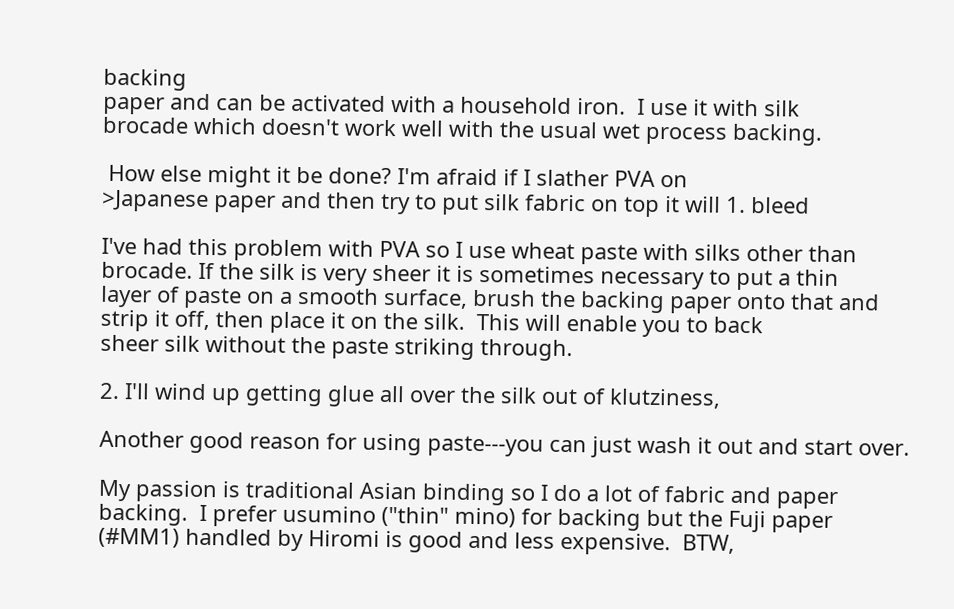backing
paper and can be activated with a household iron.  I use it with silk
brocade which doesn't work well with the usual wet process backing.

 How else might it be done? I'm afraid if I slather PVA on
>Japanese paper and then try to put silk fabric on top it will 1. bleed

I've had this problem with PVA so I use wheat paste with silks other than
brocade. If the silk is very sheer it is sometimes necessary to put a thin
layer of paste on a smooth surface, brush the backing paper onto that and
strip it off, then place it on the silk.  This will enable you to back
sheer silk without the paste striking through.

2. I'll wind up getting glue all over the silk out of klutziness,

Another good reason for using paste---you can just wash it out and start over.

My passion is traditional Asian binding so I do a lot of fabric and paper
backing.  I prefer usumino ("thin" mino) for backing but the Fuji paper
(#MM1) handled by Hiromi is good and less expensive.  BTW,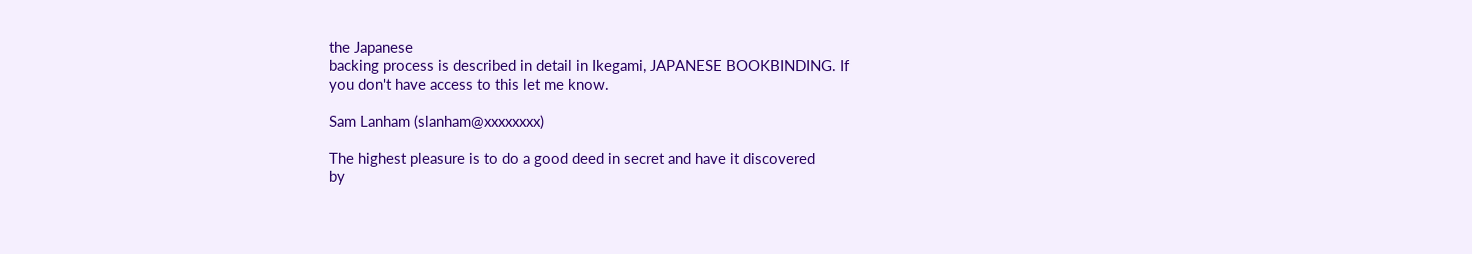the Japanese
backing process is described in detail in Ikegami, JAPANESE BOOKBINDING. If
you don't have access to this let me know.

Sam Lanham (slanham@xxxxxxxx)

The highest pleasure is to do a good deed in secret and have it discovered
by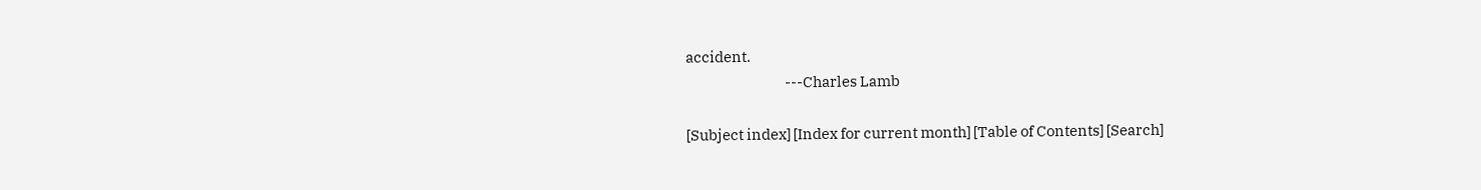accident.
                                 ---Charles Lamb

[Subject index] [Index for current month] [Table of Contents] [Search]